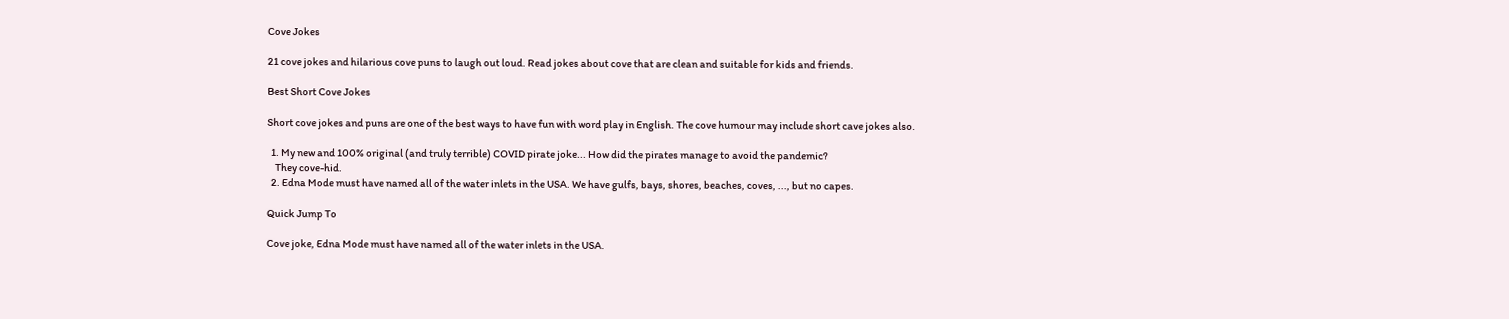Cove Jokes

21 cove jokes and hilarious cove puns to laugh out loud. Read jokes about cove that are clean and suitable for kids and friends.

Best Short Cove Jokes

Short cove jokes and puns are one of the best ways to have fun with word play in English. The cove humour may include short cave jokes also.

  1. My new and 100% original (and truly terrible) COVID pirate joke... How did the pirates manage to avoid the pandemic?
    They cove-hid.
  2. Edna Mode must have named all of the water inlets in the USA. We have gulfs, bays, shores, beaches, coves, ..., but no capes.

Quick Jump To

Cove joke, Edna Mode must have named all of the water inlets in the USA.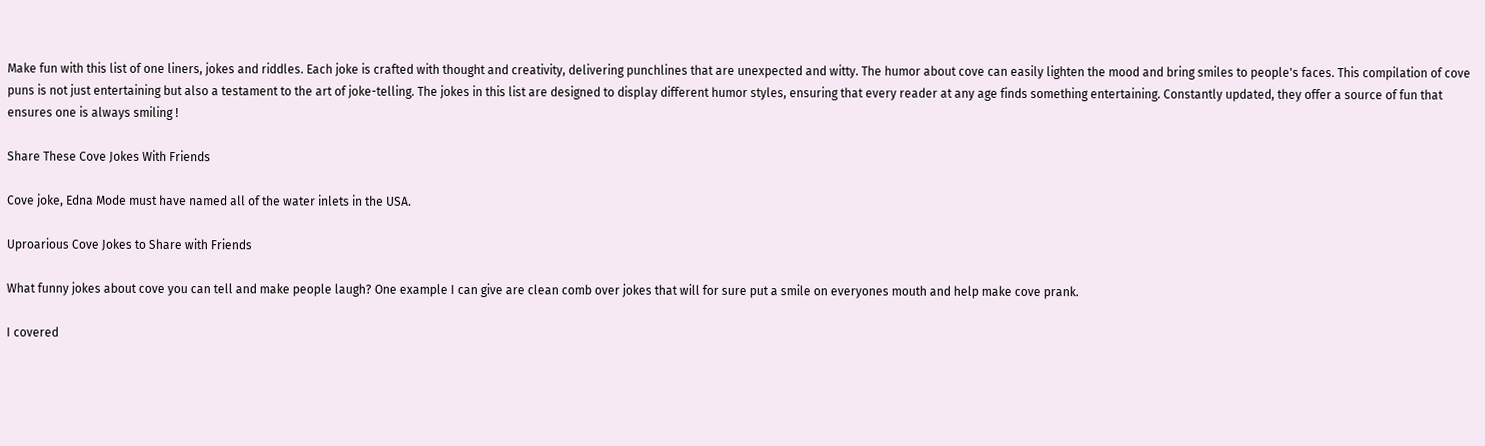Make fun with this list of one liners, jokes and riddles. Each joke is crafted with thought and creativity, delivering punchlines that are unexpected and witty. The humor about cove can easily lighten the mood and bring smiles to people's faces. This compilation of cove puns is not just entertaining but also a testament to the art of joke-telling. The jokes in this list are designed to display different humor styles, ensuring that every reader at any age finds something entertaining. Constantly updated, they offer a source of fun that ensures one is always smiling !

Share These Cove Jokes With Friends

Cove joke, Edna Mode must have named all of the water inlets in the USA.

Uproarious Cove Jokes to Share with Friends

What funny jokes about cove you can tell and make people laugh? One example I can give are clean comb over jokes that will for sure put a smile on everyones mouth and help make cove prank.

I covered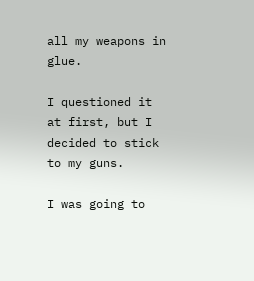all my weapons in glue.

I questioned it at first, but I decided to stick to my guns.

I was going to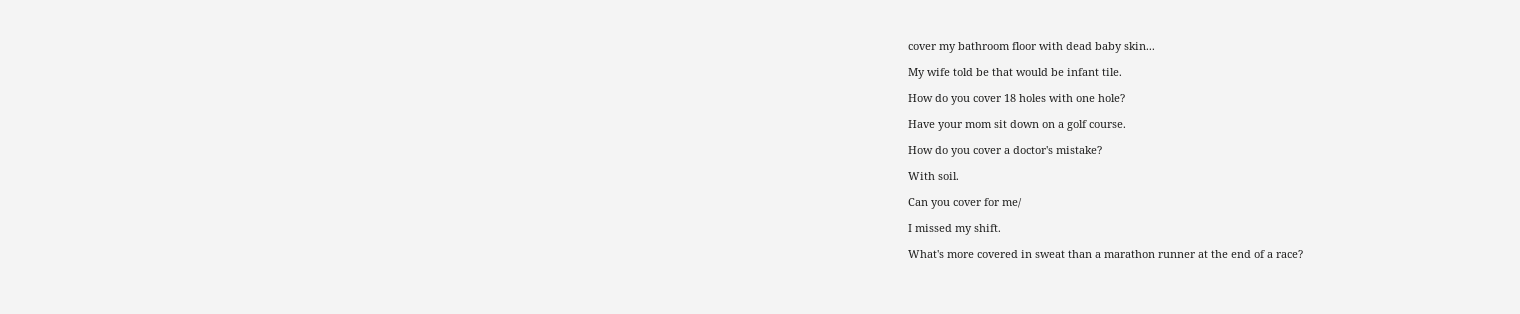cover my bathroom floor with dead baby skin...

My wife told be that would be infant tile.

How do you cover 18 holes with one hole?

Have your mom sit down on a golf course.

How do you cover a doctor's mistake?

With soil.

Can you cover for me/

I missed my shift.

What's more covered in sweat than a marathon runner at the end of a race?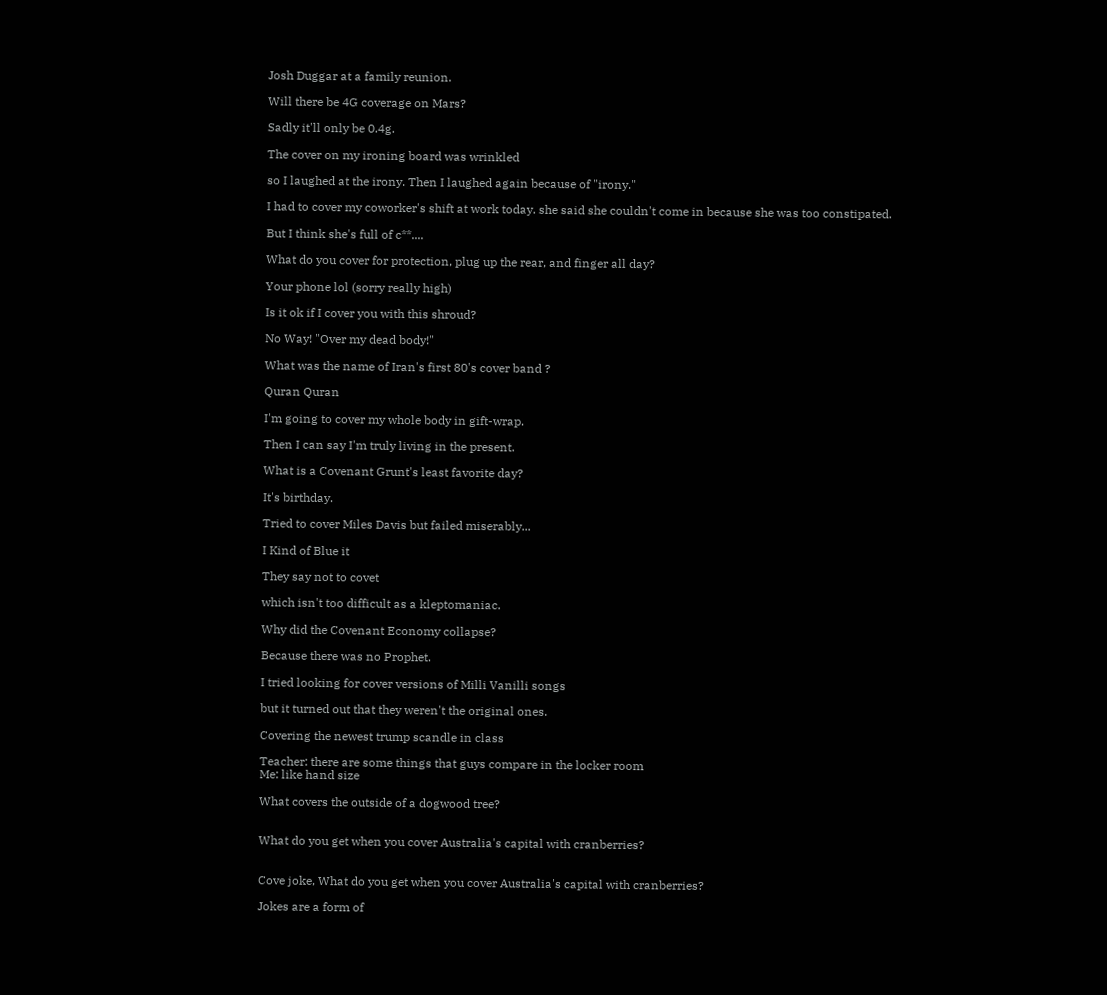Josh Duggar at a family reunion.

Will there be 4G coverage on Mars?

Sadly it'll only be 0.4g.

The cover on my ironing board was wrinkled

so I laughed at the irony. Then I laughed again because of "irony."

I had to cover my coworker's shift at work today. she said she couldn't come in because she was too constipated.

But I think she's full of c**....

What do you cover for protection, plug up the rear, and finger all day?

Your phone lol (sorry really high)

Is it ok if I cover you with this shroud?

No Way! "Over my dead body!"

What was the name of Iran's first 80's cover band ?

Quran Quran

I'm going to cover my whole body in gift-wrap.

Then I can say I'm truly living in the present.

What is a Covenant Grunt's least favorite day?

It's birthday.

Tried to cover Miles Davis but failed miserably...

I Kind of Blue it

They say not to covet

which isn't too difficult as a kleptomaniac.

Why did the Covenant Economy collapse?

Because there was no Prophet.

I tried looking for cover versions of Milli Vanilli songs

but it turned out that they weren't the original ones.

Covering the newest trump scandle in class

Teacher: there are some things that guys compare in the locker room
Me: like hand size

What covers the outside of a dogwood tree?


What do you get when you cover Australia's capital with cranberries?


Cove joke, What do you get when you cover Australia's capital with cranberries?

Jokes are a form of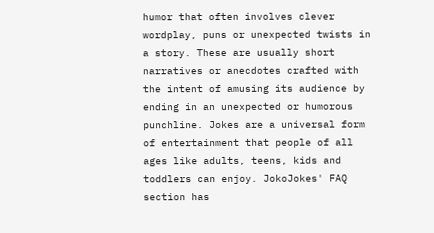humor that often involves clever wordplay, puns or unexpected twists in a story. These are usually short narratives or anecdotes crafted with the intent of amusing its audience by ending in an unexpected or humorous punchline. Jokes are a universal form of entertainment that people of all ages like adults, teens, kids and toddlers can enjoy. JokoJokes' FAQ section has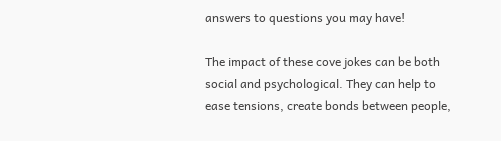answers to questions you may have!

The impact of these cove jokes can be both social and psychological. They can help to ease tensions, create bonds between people,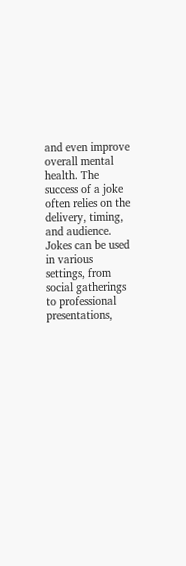and even improve overall mental health. The success of a joke often relies on the delivery, timing, and audience. Jokes can be used in various settings, from social gatherings to professional presentations,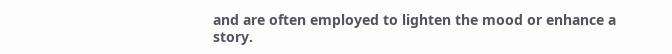and are often employed to lighten the mood or enhance a story.